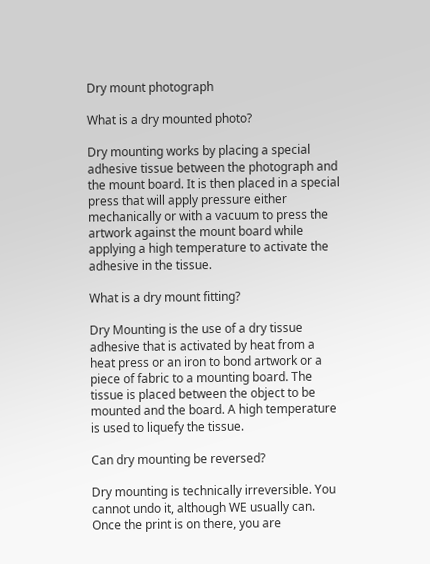Dry mount photograph

What is a dry mounted photo?

Dry mounting works by placing a special adhesive tissue between the photograph and the mount board. It is then placed in a special press that will apply pressure either mechanically or with a vacuum to press the artwork against the mount board while applying a high temperature to activate the adhesive in the tissue.

What is a dry mount fitting?

Dry Mounting is the use of a dry tissue adhesive that is activated by heat from a heat press or an iron to bond artwork or a piece of fabric to a mounting board. The tissue is placed between the object to be mounted and the board. A high temperature is used to liquefy the tissue.

Can dry mounting be reversed?

Dry mounting is technically irreversible. You cannot undo it, although WE usually can. Once the print is on there, you are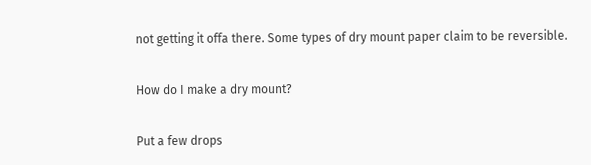not getting it offa there. Some types of dry mount paper claim to be reversible.

How do I make a dry mount?

Put a few drops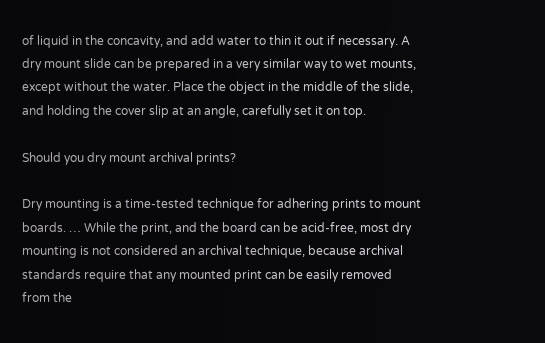of liquid in the concavity, and add water to thin it out if necessary. A dry mount slide can be prepared in a very similar way to wet mounts, except without the water. Place the object in the middle of the slide, and holding the cover slip at an angle, carefully set it on top.

Should you dry mount archival prints?

Dry mounting is a time-tested technique for adhering prints to mount boards. … While the print, and the board can be acid-free, most dry mounting is not considered an archival technique, because archival standards require that any mounted print can be easily removed from the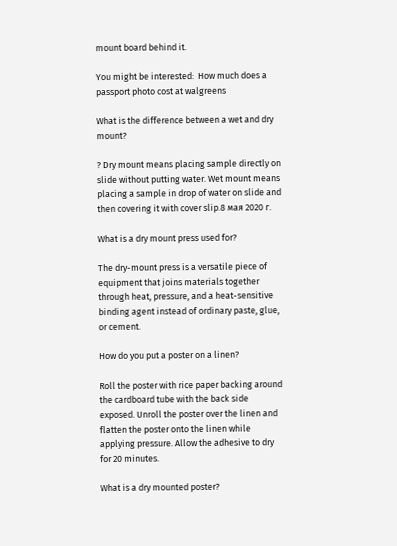mount board behind it.

You might be interested:  How much does a passport photo cost at walgreens

What is the difference between a wet and dry mount?

? Dry mount means placing sample directly on slide without putting water. Wet mount means placing a sample in drop of water on slide and then covering it with cover slip.8 мая 2020 г.

What is a dry mount press used for?

The dry-mount press is a versatile piece of equipment that joins materials together through heat, pressure, and a heat-sensitive binding agent instead of ordinary paste, glue, or cement.

How do you put a poster on a linen?

Roll the poster with rice paper backing around the cardboard tube with the back side exposed. Unroll the poster over the linen and flatten the poster onto the linen while applying pressure. Allow the adhesive to dry for 20 minutes.

What is a dry mounted poster?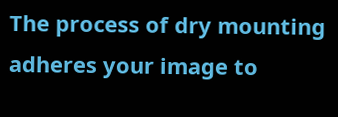The process of dry mounting adheres your image to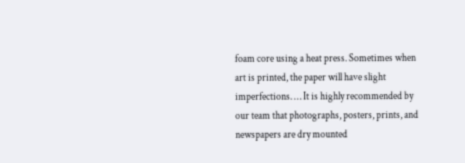foam core using a heat press. Sometimes when art is printed, the paper will have slight imperfections. … It is highly recommended by our team that photographs, posters, prints, and newspapers are dry mounted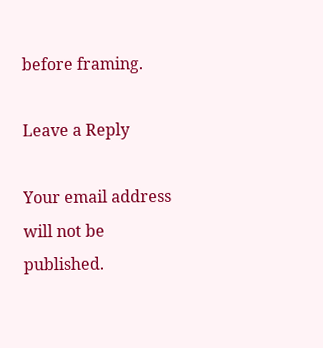before framing.

Leave a Reply

Your email address will not be published.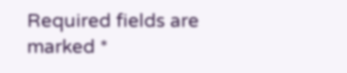Required fields are marked *